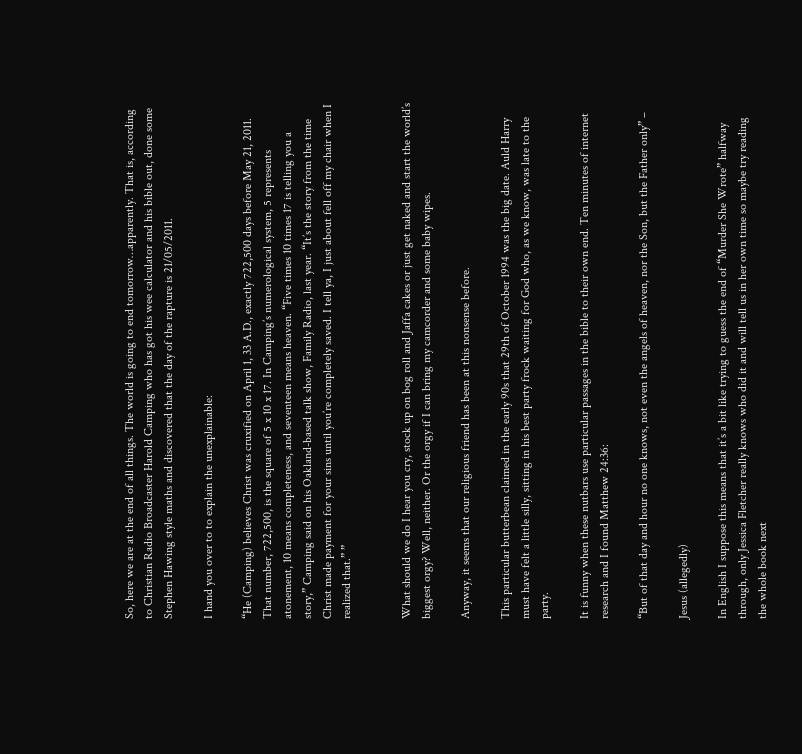So, here we are at the end of all things. The world is going to end tomorrow…apparently. That is, according to Christian Radio Broadcaster Harold Camping who has got his wee calculator and his bible out, done some Stephen Hawing style maths and discovered that the day of the rapture is 21/05/2011.

I hand you over to to explain the unexplainable:

“He (Camping) believes Christ was cruxified on April 1, 33 A.D., exactly 722,500 days before May 21, 2011. That number, 722,500, is the square of 5 x 10 x 17. In Camping’s numerological system, 5 represents atonement, 10 means completeness, and seventeen means heaven. “Five times 10 times 17 is telling you a story,” Camping said on his Oakland-based talk show, Family Radio, last year. “It’s the story from the time Christ made payment for your sins until you’re completely saved. I tell ya, I just about fell off my chair when I realized that.” ”


What should we do I hear you cry, stock up on bog roll and Jaffa cakes or just get naked and start the world’s biggest orgy? Well, neither. Or the orgy if I can bring my camcorder and some baby wipes.

Anyway, it seems that our religious friend has been at this nonsense before.

This particular butterbean claimed in the early 90s that 29th of October 1994 was the big date. Auld Harry must have felt a little silly, sitting in his best party frock waiting for God who, as we know, was late to the party.

It is funny when these nutbars use particular passages in the bible to their own end. Ten minutes of internet research and I found Matthew 24:36:

“But of that day and hour no one knows, not even the angels of heaven, nor the Son, but the Father only” –

Jesus (allegedly)

In English I suppose this means that it’s a bit like trying to guess the end of “Murder She Wrote” halfway through, only Jessica Fletcher really knows who did it and will tell us in her own time so maybe try reading the whole book next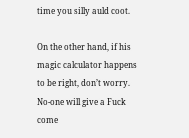time you silly auld coot.

On the other hand, if his magic calculator happens to be right, don’t worry. No-one will give a Fuck come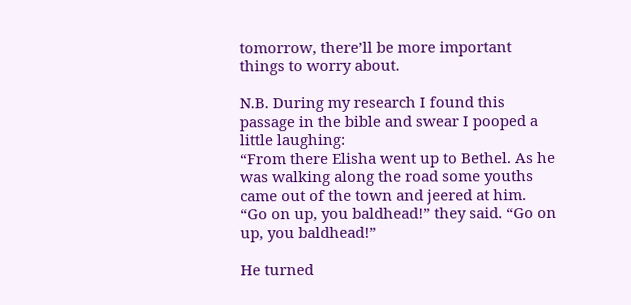tomorrow, there’ll be more important things to worry about.

N.B. During my research I found this passage in the bible and swear I pooped a little laughing:
“From there Elisha went up to Bethel. As he was walking along the road some youths came out of the town and jeered at him. “Go on up, you baldhead!” they said. “Go on up, you baldhead!”

He turned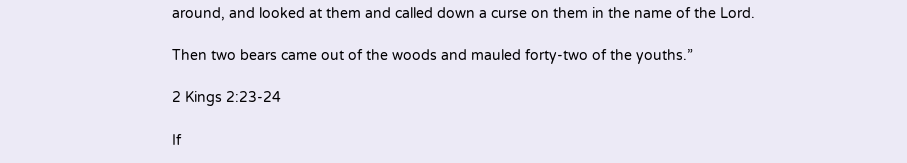around, and looked at them and called down a curse on them in the name of the Lord.

Then two bears came out of the woods and mauled forty-two of the youths.”

2 Kings 2:23-24

If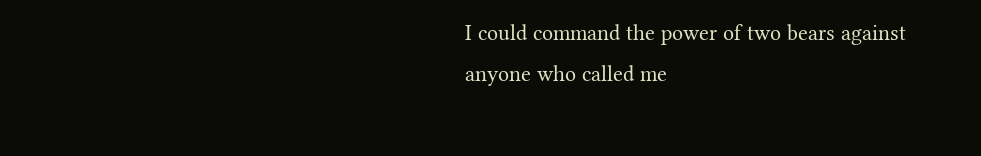I could command the power of two bears against anyone who called me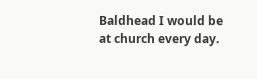Baldhead I would be at church every day.